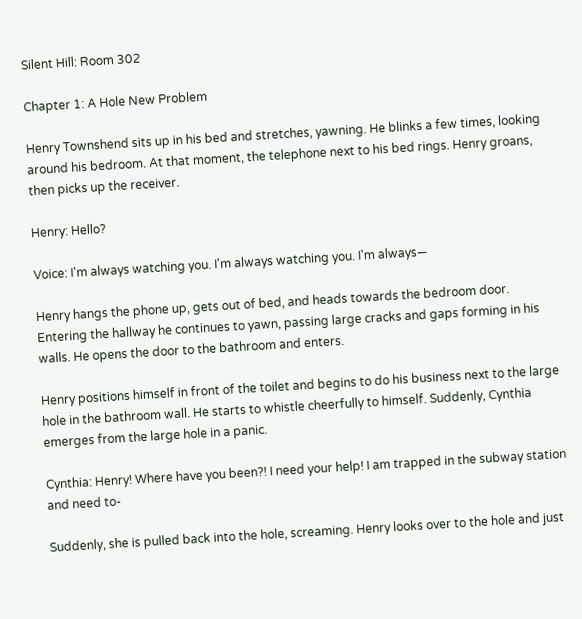Silent Hill: Room 302

Chapter 1: A Hole New Problem

Henry Townshend sits up in his bed and stretches, yawning. He blinks a few times, looking around his bedroom. At that moment, the telephone next to his bed rings. Henry groans, then picks up the receiver.

Henry: Hello?

Voice: I'm always watching you. I'm always watching you. I'm always—

Henry hangs the phone up, gets out of bed, and heads towards the bedroom door. Entering the hallway he continues to yawn, passing large cracks and gaps forming in his walls. He opens the door to the bathroom and enters.

Henry positions himself in front of the toilet and begins to do his business next to the large hole in the bathroom wall. He starts to whistle cheerfully to himself. Suddenly, Cynthia emerges from the large hole in a panic.

Cynthia: Henry! Where have you been?! I need your help! I am trapped in the subway station and need to-

Suddenly, she is pulled back into the hole, screaming. Henry looks over to the hole and just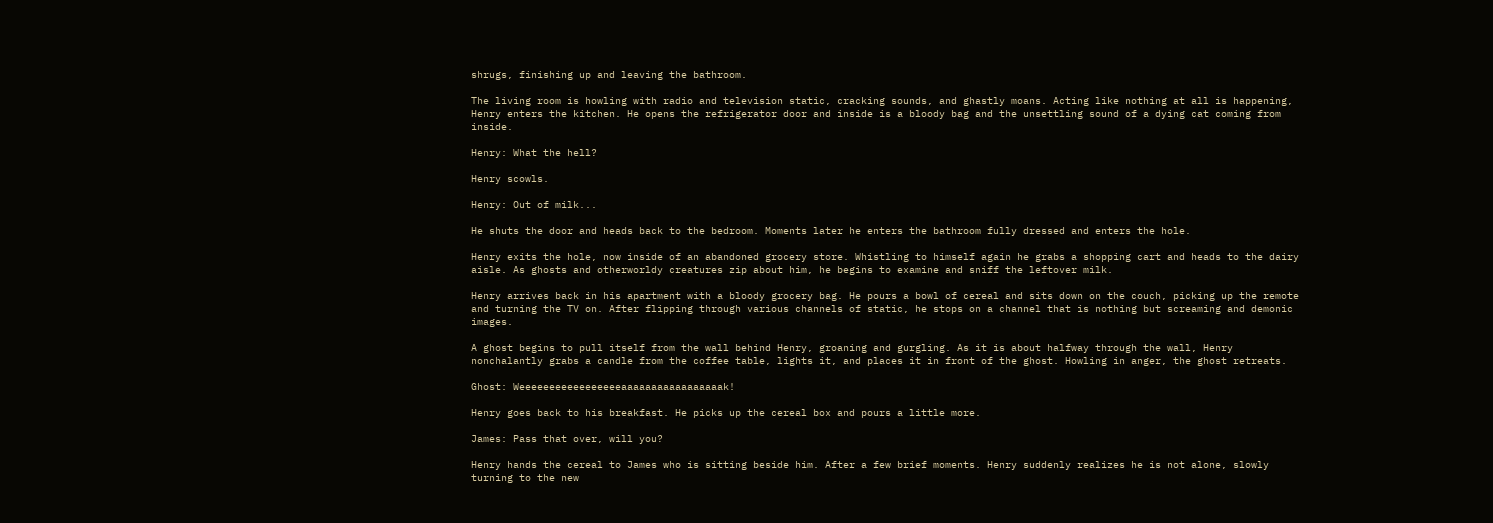shrugs, finishing up and leaving the bathroom.

The living room is howling with radio and television static, cracking sounds, and ghastly moans. Acting like nothing at all is happening, Henry enters the kitchen. He opens the refrigerator door and inside is a bloody bag and the unsettling sound of a dying cat coming from inside.

Henry: What the hell?

Henry scowls.

Henry: Out of milk...

He shuts the door and heads back to the bedroom. Moments later he enters the bathroom fully dressed and enters the hole.

Henry exits the hole, now inside of an abandoned grocery store. Whistling to himself again he grabs a shopping cart and heads to the dairy aisle. As ghosts and otherworldy creatures zip about him, he begins to examine and sniff the leftover milk.

Henry arrives back in his apartment with a bloody grocery bag. He pours a bowl of cereal and sits down on the couch, picking up the remote and turning the TV on. After flipping through various channels of static, he stops on a channel that is nothing but screaming and demonic images.

A ghost begins to pull itself from the wall behind Henry, groaning and gurgling. As it is about halfway through the wall, Henry nonchalantly grabs a candle from the coffee table, lights it, and places it in front of the ghost. Howling in anger, the ghost retreats.

Ghost: Weeeeeeeeeeeeeeeeeaaaaaaaaaaaaaaaaak!

Henry goes back to his breakfast. He picks up the cereal box and pours a little more.

James: Pass that over, will you?

Henry hands the cereal to James who is sitting beside him. After a few brief moments. Henry suddenly realizes he is not alone, slowly turning to the new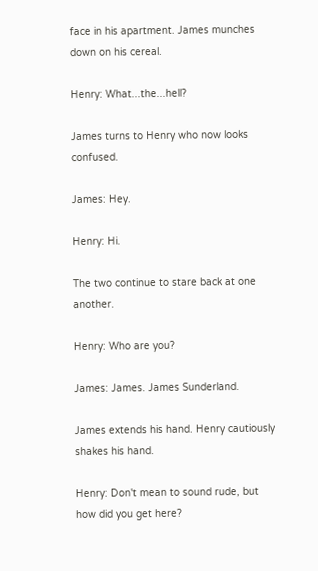face in his apartment. James munches down on his cereal.

Henry: What...the...hell?

James turns to Henry who now looks confused.

James: Hey.

Henry: Hi.

The two continue to stare back at one another.

Henry: Who are you?

James: James. James Sunderland.

James extends his hand. Henry cautiously shakes his hand.

Henry: Don't mean to sound rude, but how did you get here?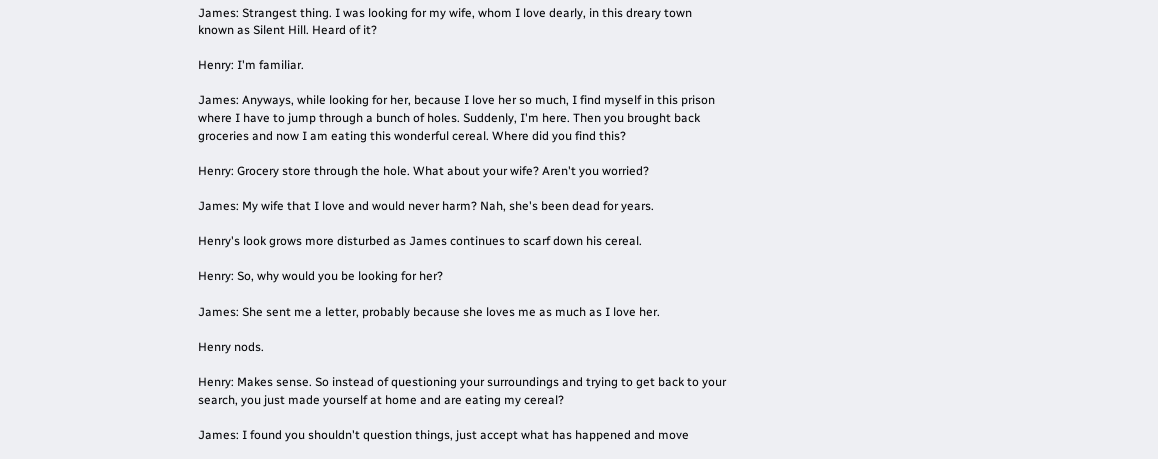James: Strangest thing. I was looking for my wife, whom I love dearly, in this dreary town known as Silent Hill. Heard of it?

Henry: I'm familiar.

James: Anyways, while looking for her, because I love her so much, I find myself in this prison where I have to jump through a bunch of holes. Suddenly, I'm here. Then you brought back groceries and now I am eating this wonderful cereal. Where did you find this?

Henry: Grocery store through the hole. What about your wife? Aren't you worried?

James: My wife that I love and would never harm? Nah, she's been dead for years.

Henry's look grows more disturbed as James continues to scarf down his cereal.

Henry: So, why would you be looking for her?

James: She sent me a letter, probably because she loves me as much as I love her.

Henry nods.

Henry: Makes sense. So instead of questioning your surroundings and trying to get back to your search, you just made yourself at home and are eating my cereal?

James: I found you shouldn't question things, just accept what has happened and move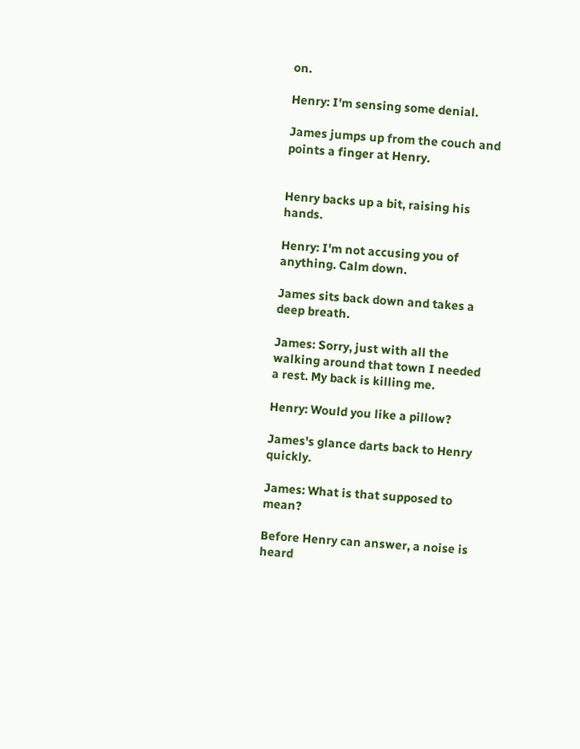on.

Henry: I'm sensing some denial.

James jumps up from the couch and points a finger at Henry.


Henry backs up a bit, raising his hands.

Henry: I'm not accusing you of anything. Calm down.

James sits back down and takes a deep breath.

James: Sorry, just with all the walking around that town I needed a rest. My back is killing me.

Henry: Would you like a pillow?

James's glance darts back to Henry quickly.

James: What is that supposed to mean?

Before Henry can answer, a noise is heard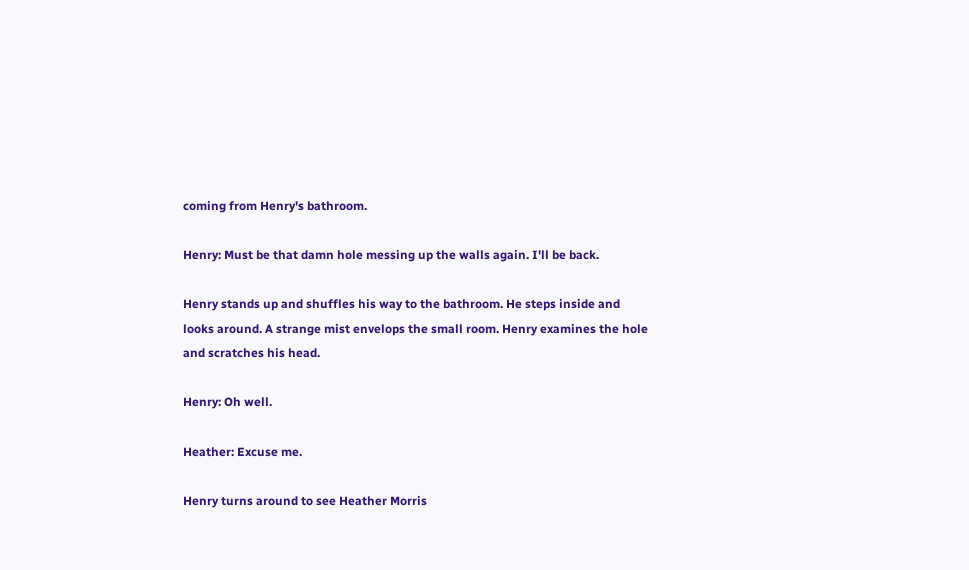coming from Henry's bathroom.

Henry: Must be that damn hole messing up the walls again. I'll be back.

Henry stands up and shuffles his way to the bathroom. He steps inside and looks around. A strange mist envelops the small room. Henry examines the hole and scratches his head.

Henry: Oh well.

Heather: Excuse me.

Henry turns around to see Heather Morris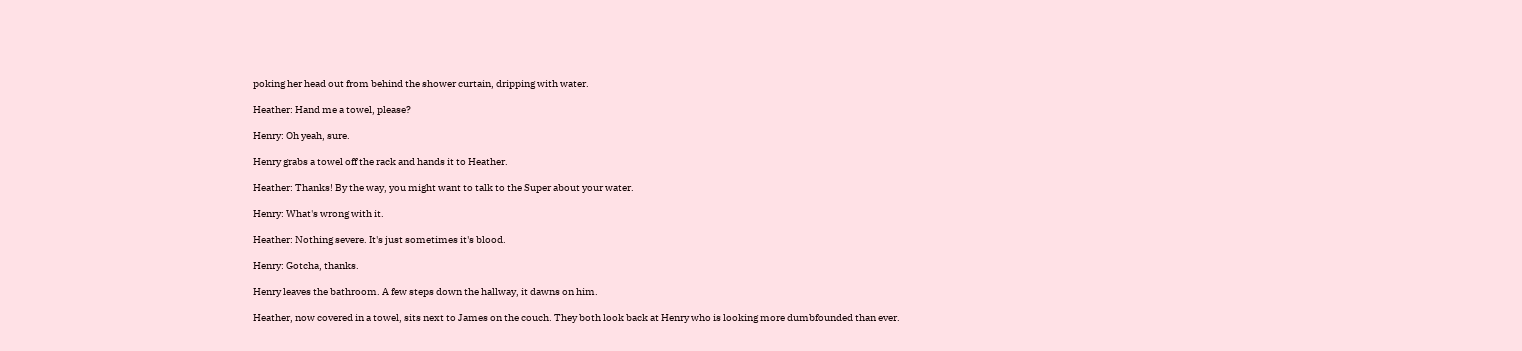poking her head out from behind the shower curtain, dripping with water.

Heather: Hand me a towel, please?

Henry: Oh yeah, sure.

Henry grabs a towel off the rack and hands it to Heather.

Heather: Thanks! By the way, you might want to talk to the Super about your water.

Henry: What's wrong with it.

Heather: Nothing severe. It's just sometimes it's blood.

Henry: Gotcha, thanks.

Henry leaves the bathroom. A few steps down the hallway, it dawns on him.

Heather, now covered in a towel, sits next to James on the couch. They both look back at Henry who is looking more dumbfounded than ever.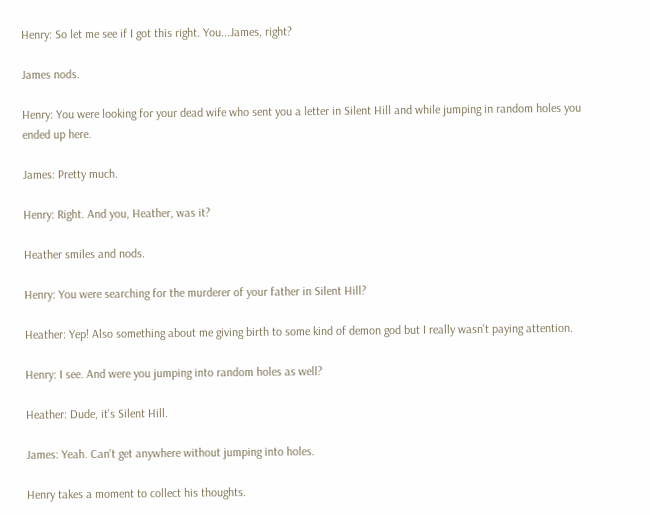Henry: So let me see if I got this right. You...James, right?

James nods.

Henry: You were looking for your dead wife who sent you a letter in Silent Hill and while jumping in random holes you ended up here.

James: Pretty much.

Henry: Right. And you, Heather, was it?

Heather smiles and nods.

Henry: You were searching for the murderer of your father in Silent Hill?

Heather: Yep! Also something about me giving birth to some kind of demon god but I really wasn't paying attention.

Henry: I see. And were you jumping into random holes as well?

Heather: Dude, it's Silent Hill.

James: Yeah. Can't get anywhere without jumping into holes.

Henry takes a moment to collect his thoughts.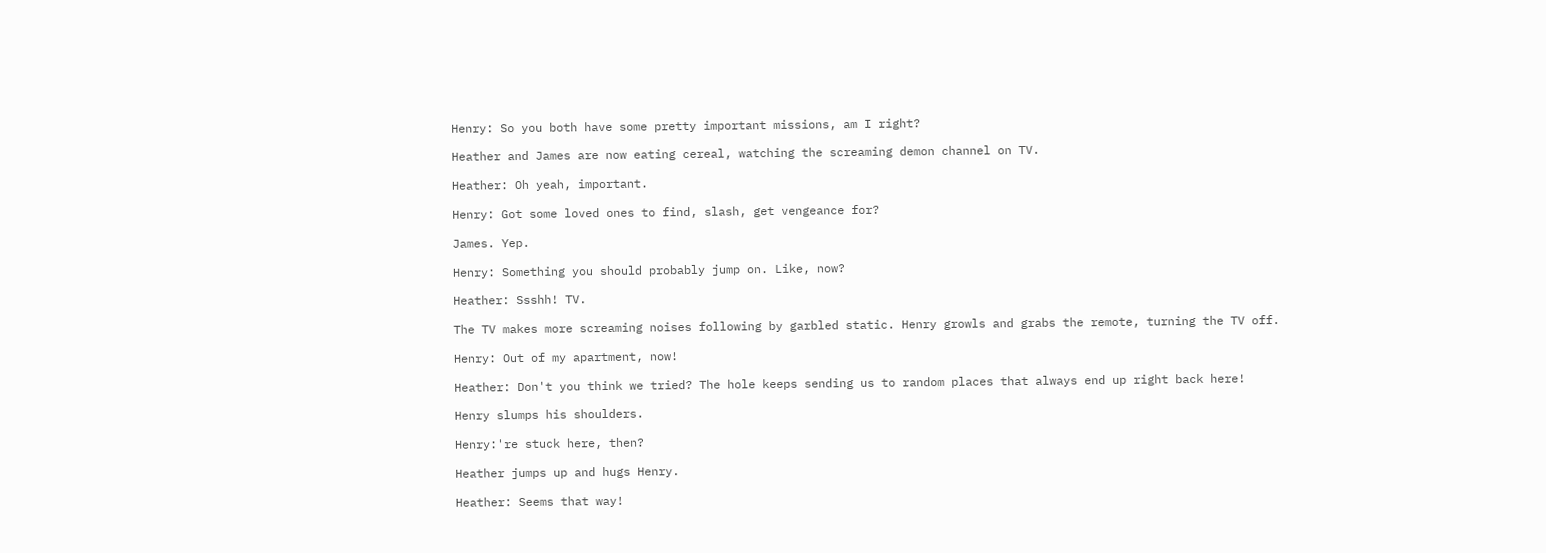Henry: So you both have some pretty important missions, am I right?

Heather and James are now eating cereal, watching the screaming demon channel on TV.

Heather: Oh yeah, important.

Henry: Got some loved ones to find, slash, get vengeance for?

James. Yep.

Henry: Something you should probably jump on. Like, now?

Heather: Ssshh! TV.

The TV makes more screaming noises following by garbled static. Henry growls and grabs the remote, turning the TV off.

Henry: Out of my apartment, now!

Heather: Don't you think we tried? The hole keeps sending us to random places that always end up right back here!

Henry slumps his shoulders.

Henry:'re stuck here, then?

Heather jumps up and hugs Henry.

Heather: Seems that way!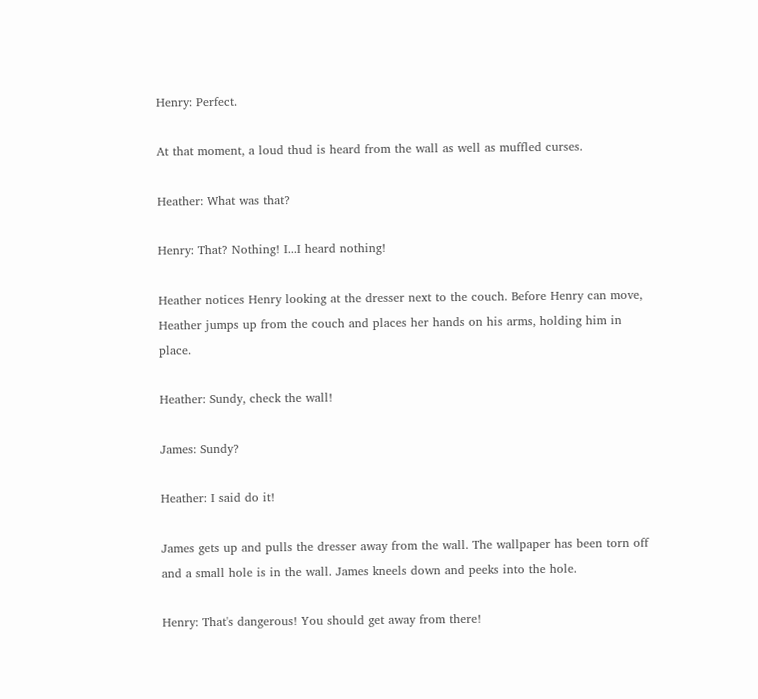Henry: Perfect.

At that moment, a loud thud is heard from the wall as well as muffled curses.

Heather: What was that?

Henry: That? Nothing! I...I heard nothing!

Heather notices Henry looking at the dresser next to the couch. Before Henry can move, Heather jumps up from the couch and places her hands on his arms, holding him in place.

Heather: Sundy, check the wall!

James: Sundy?

Heather: I said do it!

James gets up and pulls the dresser away from the wall. The wallpaper has been torn off and a small hole is in the wall. James kneels down and peeks into the hole.

Henry: That's dangerous! You should get away from there!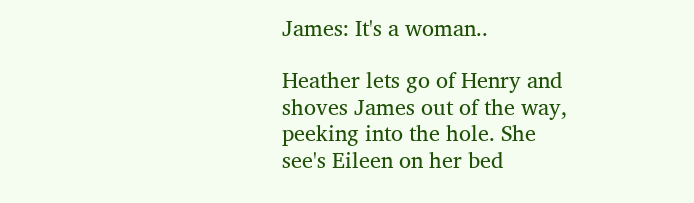James: It's a woman..

Heather lets go of Henry and shoves James out of the way, peeking into the hole. She see's Eileen on her bed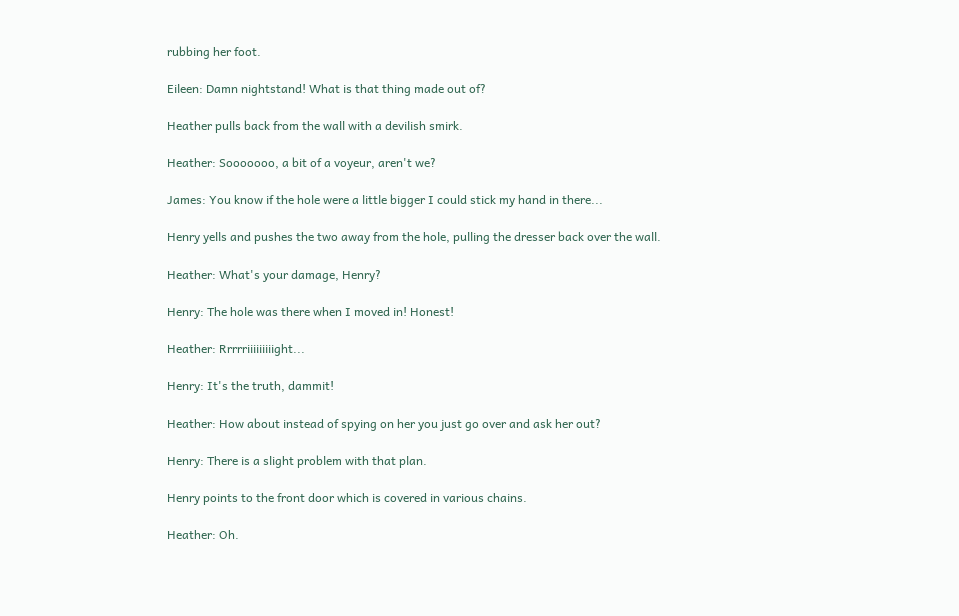rubbing her foot.

Eileen: Damn nightstand! What is that thing made out of?

Heather pulls back from the wall with a devilish smirk.

Heather: Sooooooo, a bit of a voyeur, aren't we?

James: You know if the hole were a little bigger I could stick my hand in there...

Henry yells and pushes the two away from the hole, pulling the dresser back over the wall.

Heather: What's your damage, Henry?

Henry: The hole was there when I moved in! Honest!

Heather: Rrrrriiiiiiiiight...

Henry: It's the truth, dammit!

Heather: How about instead of spying on her you just go over and ask her out?

Henry: There is a slight problem with that plan.

Henry points to the front door which is covered in various chains.

Heather: Oh.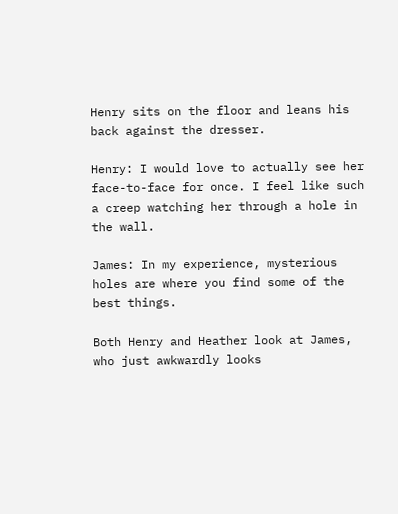Henry sits on the floor and leans his back against the dresser.

Henry: I would love to actually see her face-to-face for once. I feel like such a creep watching her through a hole in the wall.

James: In my experience, mysterious holes are where you find some of the best things.

Both Henry and Heather look at James, who just awkwardly looks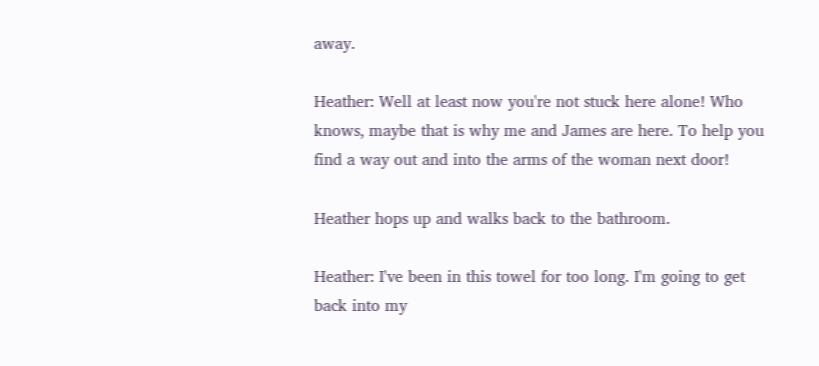away.

Heather: Well at least now you're not stuck here alone! Who knows, maybe that is why me and James are here. To help you find a way out and into the arms of the woman next door!

Heather hops up and walks back to the bathroom.

Heather: I've been in this towel for too long. I'm going to get back into my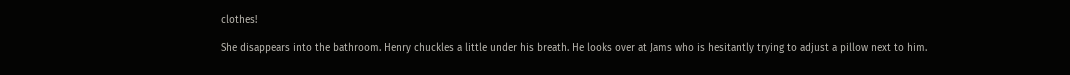clothes!

She disappears into the bathroom. Henry chuckles a little under his breath. He looks over at Jams who is hesitantly trying to adjust a pillow next to him.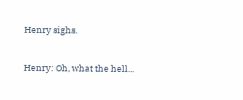Henry sighs.

Henry: Oh, what the hell...